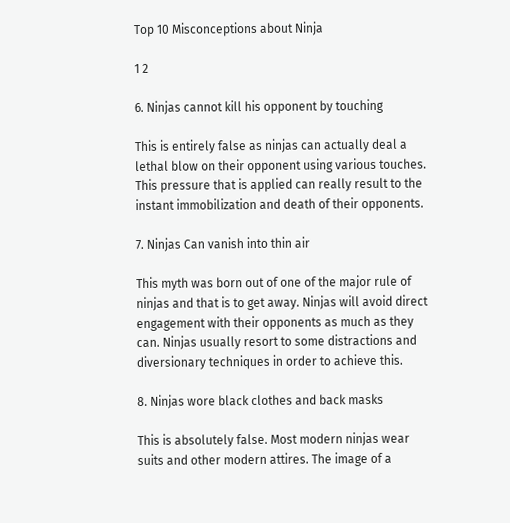Top 10 Misconceptions about Ninja

1 2

6. Ninjas cannot kill his opponent by touching

This is entirely false as ninjas can actually deal a lethal blow on their opponent using various touches. This pressure that is applied can really result to the instant immobilization and death of their opponents.

7. Ninjas Can vanish into thin air

This myth was born out of one of the major rule of ninjas and that is to get away. Ninjas will avoid direct engagement with their opponents as much as they can. Ninjas usually resort to some distractions and diversionary techniques in order to achieve this.

8. Ninjas wore black clothes and back masks

This is absolutely false. Most modern ninjas wear suits and other modern attires. The image of a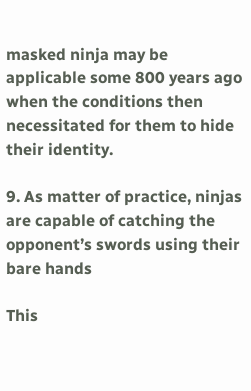masked ninja may be applicable some 800 years ago when the conditions then necessitated for them to hide their identity.

9. As matter of practice, ninjas are capable of catching the opponent’s swords using their bare hands

This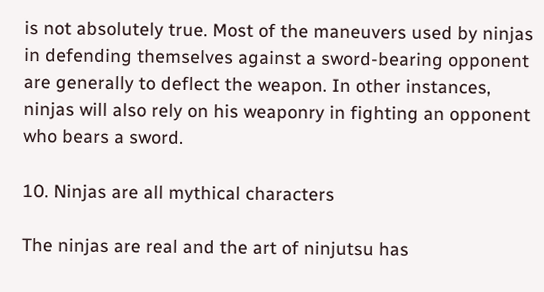is not absolutely true. Most of the maneuvers used by ninjas in defending themselves against a sword-bearing opponent are generally to deflect the weapon. In other instances, ninjas will also rely on his weaponry in fighting an opponent who bears a sword.

10. Ninjas are all mythical characters

The ninjas are real and the art of ninjutsu has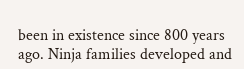been in existence since 800 years ago. Ninja families developed and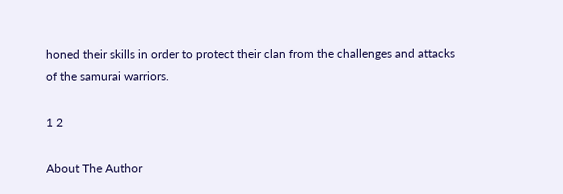honed their skills in order to protect their clan from the challenges and attacks of the samurai warriors.

1 2

About The Author